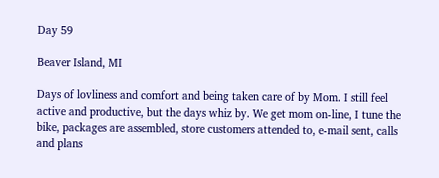Day 59

Beaver Island, MI

Days of lovliness and comfort and being taken care of by Mom. I still feel active and productive, but the days whiz by. We get mom on-line, I tune the bike, packages are assembled, store customers attended to, e-mail sent, calls and plans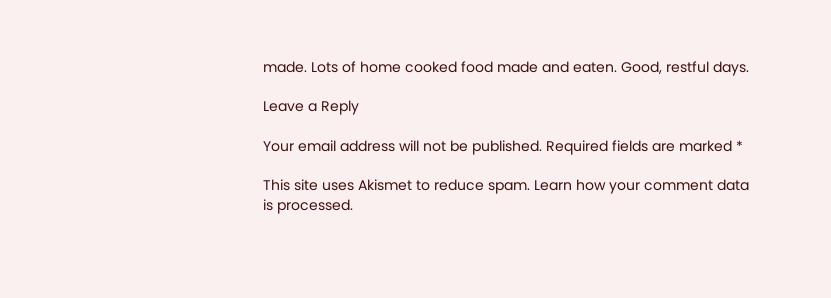made. Lots of home cooked food made and eaten. Good, restful days.

Leave a Reply

Your email address will not be published. Required fields are marked *

This site uses Akismet to reduce spam. Learn how your comment data is processed.